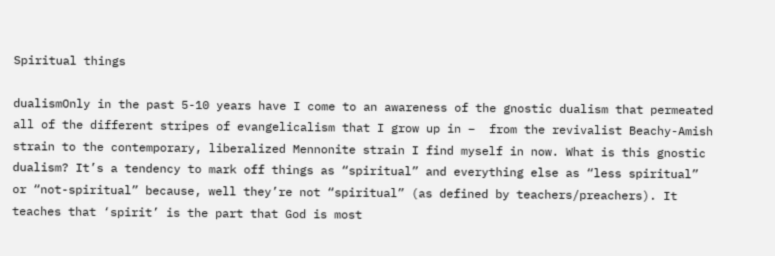Spiritual things

dualismOnly in the past 5-10 years have I come to an awareness of the gnostic dualism that permeated all of the different stripes of evangelicalism that I grow up in –  from the revivalist Beachy-Amish strain to the contemporary, liberalized Mennonite strain I find myself in now. What is this gnostic dualism? It’s a tendency to mark off things as “spiritual” and everything else as “less spiritual” or “not-spiritual” because, well they’re not “spiritual” (as defined by teachers/preachers). It teaches that ‘spirit’ is the part that God is most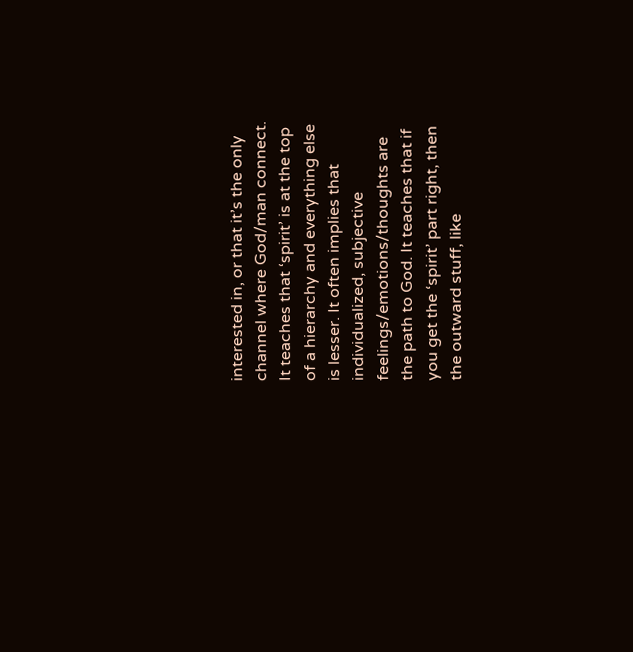interested in, or that it’s the only channel where God/man connect. It teaches that ‘spirit’ is at the top of a hierarchy and everything else is lesser. It often implies that individualized, subjective feelings/emotions/thoughts are the path to God. It teaches that if you get the ‘spirit’ part right, then the outward stuff, like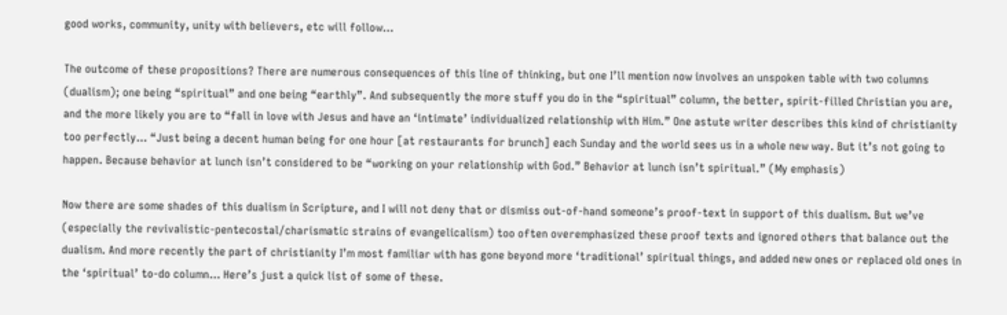good works, community, unity with believers, etc will follow…

The outcome of these propositions? There are numerous consequences of this line of thinking, but one I’ll mention now involves an unspoken table with two columns (dualism); one being “spiritual” and one being “earthly”. And subsequently the more stuff you do in the “spiritual” column, the better, spirit-filled Christian you are, and the more likely you are to “fall in love with Jesus and have an ‘intimate’ individualized relationship with Him.” One astute writer describes this kind of christianity too perfectly… “Just being a decent human being for one hour [at restaurants for brunch] each Sunday and the world sees us in a whole new way. But it’s not going to happen. Because behavior at lunch isn’t considered to be “working on your relationship with God.” Behavior at lunch isn’t spiritual.” (My emphasis)

Now there are some shades of this dualism in Scripture, and I will not deny that or dismiss out-of-hand someone’s proof-text in support of this dualism. But we’ve (especially the revivalistic-pentecostal/charismatic strains of evangelicalism) too often overemphasized these proof texts and ignored others that balance out the dualism. And more recently the part of christianity I’m most familiar with has gone beyond more ‘traditional’ spiritual things, and added new ones or replaced old ones in the ‘spiritual’ to-do column… Here’s just a quick list of some of these.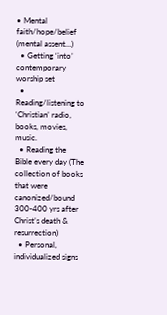• Mental faith/hope/belief (mental assent…)
  • Getting ‘into’ contemporary worship set
  • Reading/listening to ‘Christian’ radio, books, movies, music.
  • Reading the Bible every day (The collection of books that were canonized/bound 300-400 yrs after Christ’s death & resurrection)
  • Personal, individualized signs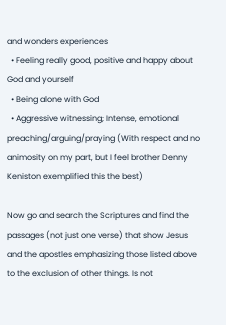and wonders experiences
  • Feeling really good, positive and happy about God and yourself
  • Being alone with God
  • Aggressive witnessing; Intense, emotional preaching/arguing/praying (With respect and no animosity on my part, but I feel brother Denny Keniston exemplified this the best)

Now go and search the Scriptures and find the passages (not just one verse) that show Jesus and the apostles emphasizing those listed above to the exclusion of other things. Is not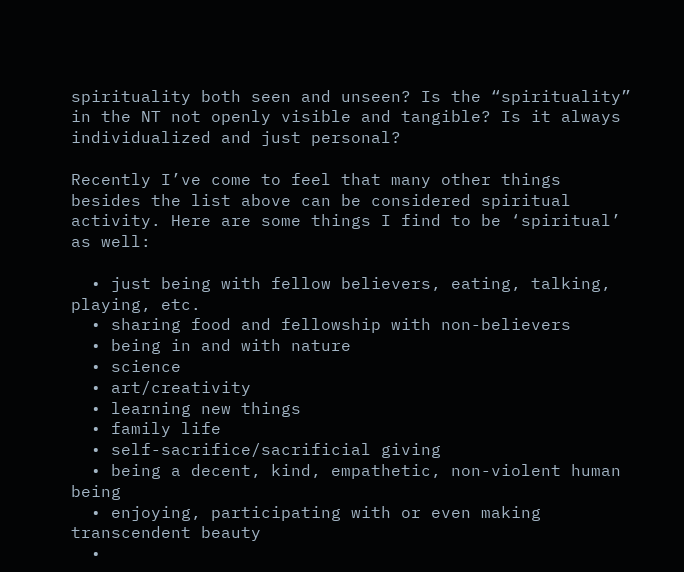spirituality both seen and unseen? Is the “spirituality” in the NT not openly visible and tangible? Is it always individualized and just personal?

Recently I’ve come to feel that many other things besides the list above can be considered spiritual activity. Here are some things I find to be ‘spiritual’ as well:

  • just being with fellow believers, eating, talking, playing, etc.
  • sharing food and fellowship with non-believers
  • being in and with nature
  • science
  • art/creativity
  • learning new things
  • family life
  • self-sacrifice/sacrificial giving
  • being a decent, kind, empathetic, non-violent human being
  • enjoying, participating with or even making transcendent beauty
  •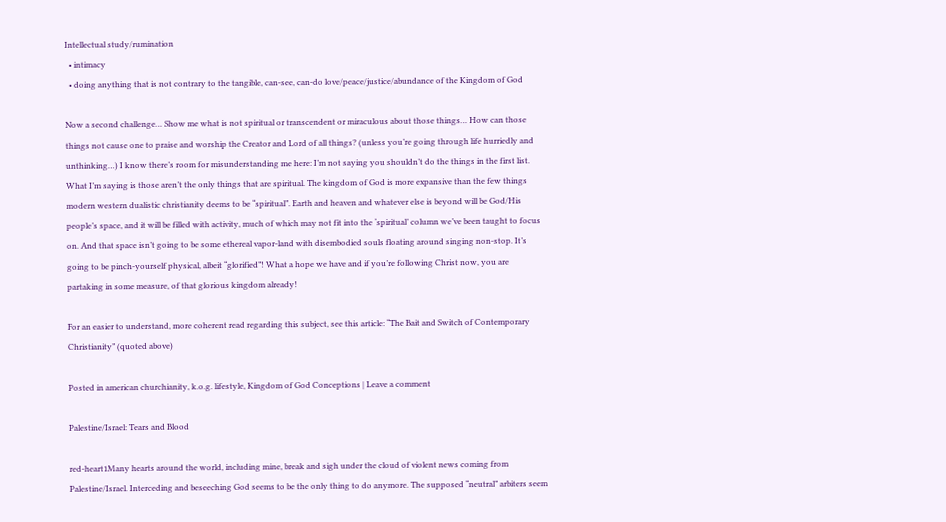Intellectual study/rumination
  • intimacy
  • doing anything that is not contrary to the tangible, can-see, can-do love/peace/justice/abundance of the Kingdom of God

Now a second challenge… Show me what is not spiritual or transcendent or miraculous about those things… How can those things not cause one to praise and worship the Creator and Lord of all things? (unless you’re going through life hurriedly and unthinking…) I know there’s room for misunderstanding me here: I’m not saying you shouldn’t do the things in the first list. What I’m saying is those aren’t the only things that are spiritual. The kingdom of God is more expansive than the few things modern western dualistic christianity deems to be “spiritual”. Earth and heaven and whatever else is beyond will be God/His people’s space, and it will be filled with activity, much of which may not fit into the ‘spiritual’ column we’ve been taught to focus on. And that space isn’t going to be some ethereal vapor-land with disembodied souls floating around singing non-stop. It’s going to be pinch-yourself physical, albeit “glorified”! What a hope we have and if you’re following Christ now, you are partaking in some measure, of that glorious kingdom already!

For an easier to understand, more coherent read regarding this subject, see this article: “The Bait and Switch of Contemporary Christianity” (quoted above)

Posted in american churchianity, k.o.g. lifestyle, Kingdom of God Conceptions | Leave a comment

Palestine/Israel: Tears and Blood

red-heart1Many hearts around the world, including mine, break and sigh under the cloud of violent news coming from Palestine/Israel. Interceding and beseeching God seems to be the only thing to do anymore. The supposed “neutral” arbiters seem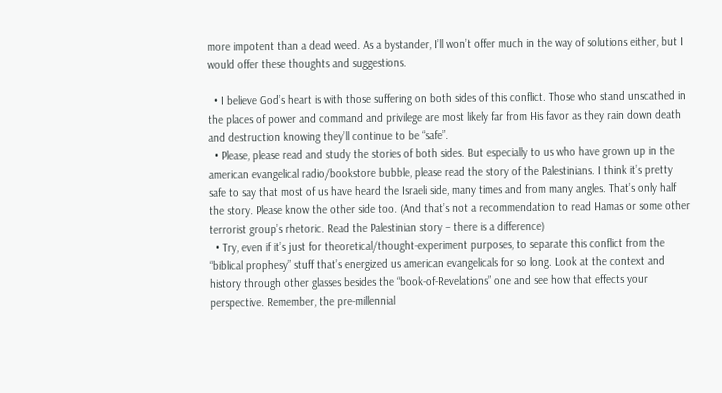more impotent than a dead weed. As a bystander, I’ll won’t offer much in the way of solutions either, but I would offer these thoughts and suggestions.

  • I believe God’s heart is with those suffering on both sides of this conflict. Those who stand unscathed in the places of power and command and privilege are most likely far from His favor as they rain down death and destruction knowing they’ll continue to be “safe”.
  • Please, please read and study the stories of both sides. But especially to us who have grown up in the american evangelical radio/bookstore bubble, please read the story of the Palestinians. I think it’s pretty safe to say that most of us have heard the Israeli side, many times and from many angles. That’s only half the story. Please know the other side too. (And that’s not a recommendation to read Hamas or some other terrorist group’s rhetoric. Read the Palestinian story – there is a difference)
  • Try, even if it’s just for theoretical/thought-experiment purposes, to separate this conflict from the “biblical prophesy” stuff that’s energized us american evangelicals for so long. Look at the context and history through other glasses besides the “book-of-Revelations” one and see how that effects your perspective. Remember, the pre-millennial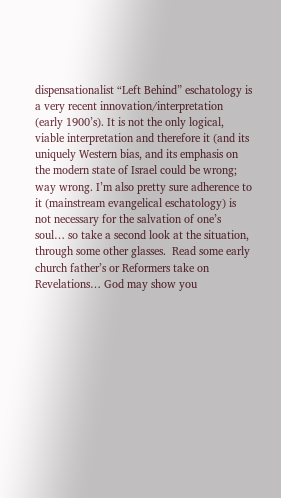dispensationalist “Left Behind” eschatology is a very recent innovation/interpretation (early 1900’s). It is not the only logical, viable interpretation and therefore it (and its uniquely Western bias, and its emphasis on the modern state of Israel could be wrong; way wrong. I’m also pretty sure adherence to it (mainstream evangelical eschatology) is not necessary for the salvation of one’s soul… so take a second look at the situation, through some other glasses.  Read some early church father’s or Reformers take on Revelations… God may show you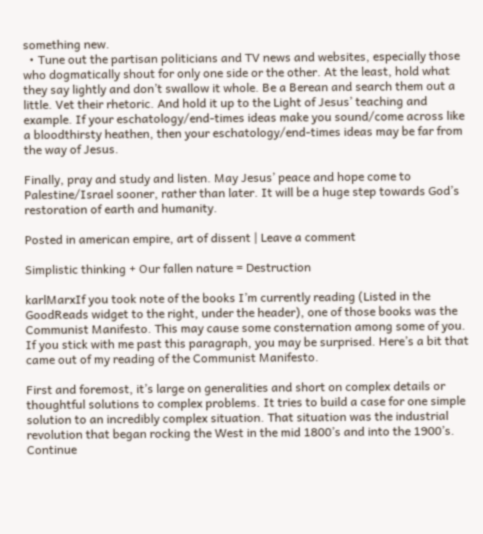something new.
  • Tune out the partisan politicians and TV news and websites, especially those who dogmatically shout for only one side or the other. At the least, hold what they say lightly and don’t swallow it whole. Be a Berean and search them out a little. Vet their rhetoric. And hold it up to the Light of Jesus’ teaching and example. If your eschatology/end-times ideas make you sound/come across like a bloodthirsty heathen, then your eschatology/end-times ideas may be far from the way of Jesus.

Finally, pray and study and listen. May Jesus’ peace and hope come to Palestine/Israel sooner, rather than later. It will be a huge step towards God’s restoration of earth and humanity.

Posted in american empire, art of dissent | Leave a comment

Simplistic thinking + Our fallen nature = Destruction

karlMarxIf you took note of the books I’m currently reading (Listed in the GoodReads widget to the right, under the header), one of those books was the Communist Manifesto. This may cause some consternation among some of you. If you stick with me past this paragraph, you may be surprised. Here’s a bit that came out of my reading of the Communist Manifesto.

First and foremost, it’s large on generalities and short on complex details or thoughtful solutions to complex problems. It tries to build a case for one simple solution to an incredibly complex situation. That situation was the industrial revolution that began rocking the West in the mid 1800’s and into the 1900’s. Continue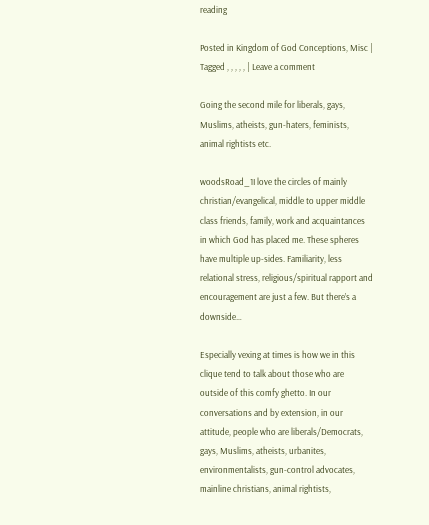reading

Posted in Kingdom of God Conceptions, Misc | Tagged , , , , , | Leave a comment

Going the second mile for liberals, gays, Muslims, atheists, gun-haters, feminists, animal rightists etc.

woodsRoad_1I love the circles of mainly christian/evangelical, middle to upper middle class friends, family, work and acquaintances in which God has placed me. These spheres have multiple up-sides. Familiarity, less relational stress, religious/spiritual rapport and encouragement are just a few. But there’s a downside…

Especially vexing at times is how we in this clique tend to talk about those who are outside of this comfy ghetto. In our conversations and by extension, in our attitude, people who are liberals/Democrats, gays, Muslims, atheists, urbanites, environmentalists, gun-control advocates, mainline christians, animal rightists,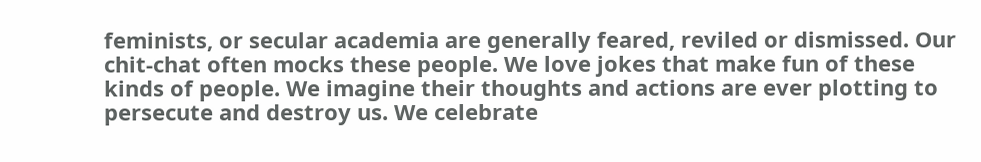feminists, or secular academia are generally feared, reviled or dismissed. Our chit-chat often mocks these people. We love jokes that make fun of these kinds of people. We imagine their thoughts and actions are ever plotting to persecute and destroy us. We celebrate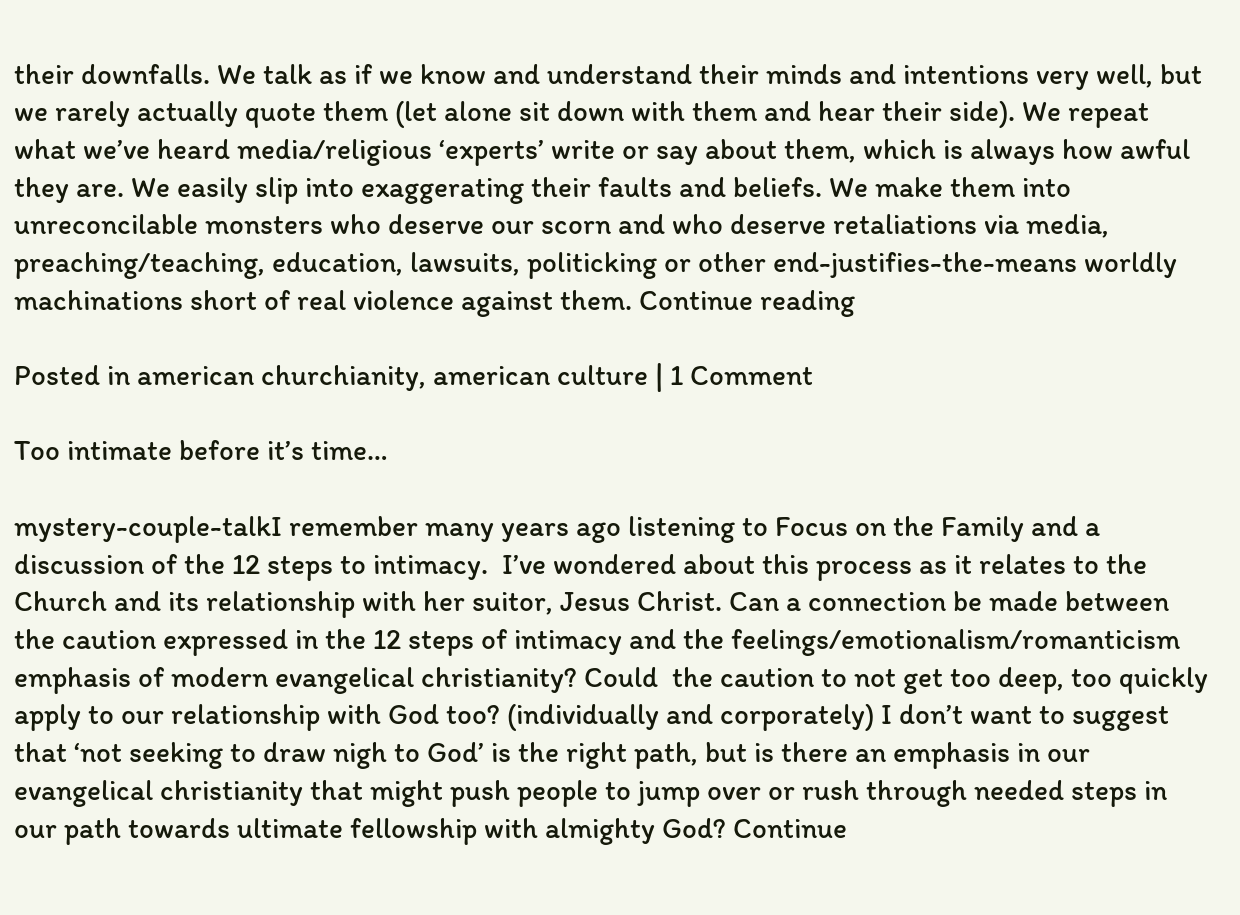their downfalls. We talk as if we know and understand their minds and intentions very well, but we rarely actually quote them (let alone sit down with them and hear their side). We repeat what we’ve heard media/religious ‘experts’ write or say about them, which is always how awful they are. We easily slip into exaggerating their faults and beliefs. We make them into unreconcilable monsters who deserve our scorn and who deserve retaliations via media, preaching/teaching, education, lawsuits, politicking or other end-justifies-the-means worldly machinations short of real violence against them. Continue reading

Posted in american churchianity, american culture | 1 Comment

Too intimate before it’s time…

mystery-couple-talkI remember many years ago listening to Focus on the Family and a discussion of the 12 steps to intimacy.  I’ve wondered about this process as it relates to the Church and its relationship with her suitor, Jesus Christ. Can a connection be made between the caution expressed in the 12 steps of intimacy and the feelings/emotionalism/romanticism emphasis of modern evangelical christianity? Could  the caution to not get too deep, too quickly apply to our relationship with God too? (individually and corporately) I don’t want to suggest that ‘not seeking to draw nigh to God’ is the right path, but is there an emphasis in our evangelical christianity that might push people to jump over or rush through needed steps in our path towards ultimate fellowship with almighty God? Continue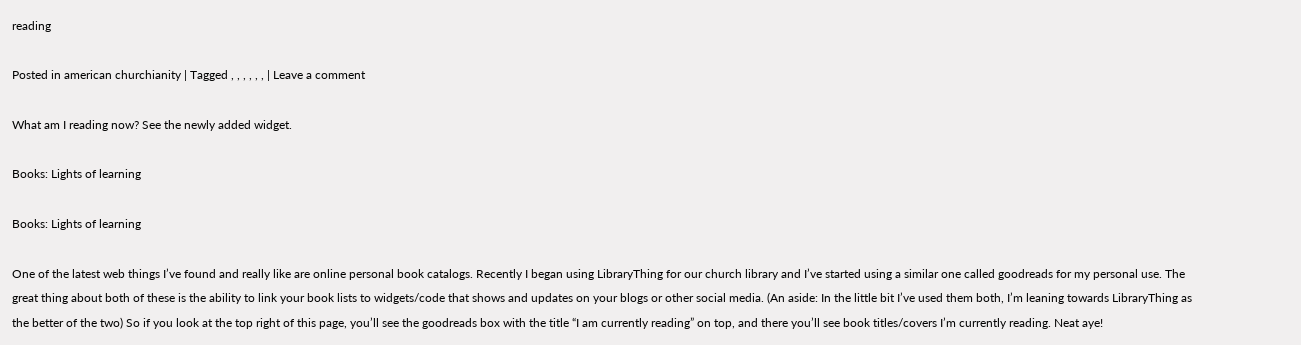reading

Posted in american churchianity | Tagged , , , , , , | Leave a comment

What am I reading now? See the newly added widget.

Books: Lights of learning

Books: Lights of learning

One of the latest web things I’ve found and really like are online personal book catalogs. Recently I began using LibraryThing for our church library and I’ve started using a similar one called goodreads for my personal use. The great thing about both of these is the ability to link your book lists to widgets/code that shows and updates on your blogs or other social media. (An aside: In the little bit I’ve used them both, I’m leaning towards LibraryThing as the better of the two) So if you look at the top right of this page, you’ll see the goodreads box with the title “I am currently reading” on top, and there you’ll see book titles/covers I’m currently reading. Neat aye!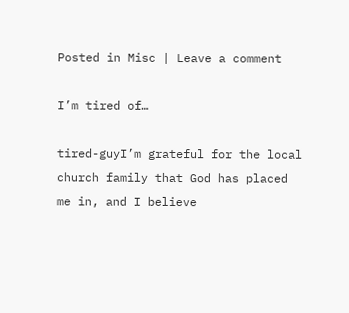Posted in Misc | Leave a comment

I’m tired of…

tired-guyI’m grateful for the local church family that God has placed me in, and I believe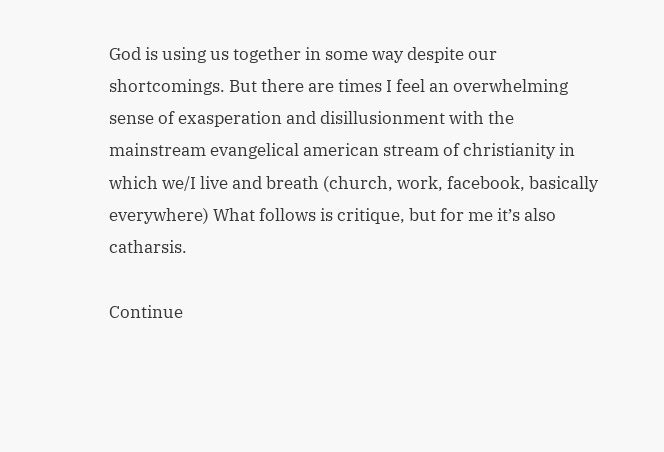God is using us together in some way despite our shortcomings. But there are times I feel an overwhelming sense of exasperation and disillusionment with the mainstream evangelical american stream of christianity in which we/I live and breath (church, work, facebook, basically everywhere) What follows is critique, but for me it’s also catharsis.

Continue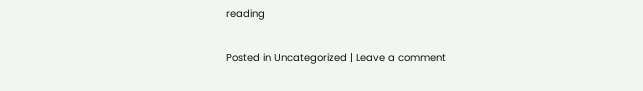reading

Posted in Uncategorized | Leave a comment